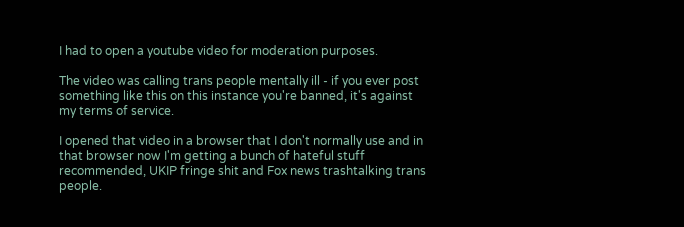I had to open a youtube video for moderation purposes.

The video was calling trans people mentally ill - if you ever post something like this on this instance you're banned, it's against my terms of service.

I opened that video in a browser that I don't normally use and in that browser now I'm getting a bunch of hateful stuff recommended, UKIP fringe shit and Fox news trashtalking trans people.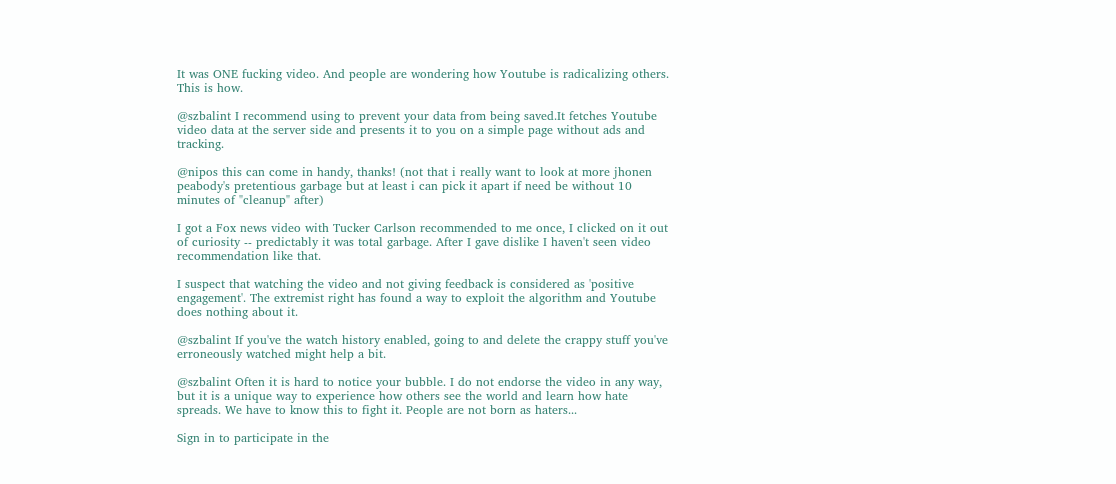It was ONE fucking video. And people are wondering how Youtube is radicalizing others. This is how.

@szbalint I recommend using to prevent your data from being saved.It fetches Youtube video data at the server side and presents it to you on a simple page without ads and tracking.

@nipos this can come in handy, thanks! (not that i really want to look at more jhonen peabody's pretentious garbage but at least i can pick it apart if need be without 10 minutes of "cleanup" after)

I got a Fox news video with Tucker Carlson recommended to me once, I clicked on it out of curiosity -- predictably it was total garbage. After I gave dislike I haven't seen video recommendation like that.

I suspect that watching the video and not giving feedback is considered as 'positive engagement'. The extremist right has found a way to exploit the algorithm and Youtube does nothing about it.

@szbalint If you've the watch history enabled, going to and delete the crappy stuff you've erroneously watched might help a bit.

@szbalint Often it is hard to notice your bubble. I do not endorse the video in any way, but it is a unique way to experience how others see the world and learn how hate spreads. We have to know this to fight it. People are not born as haters...

Sign in to participate in the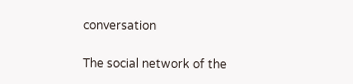conversation

The social network of the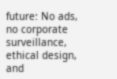future: No ads, no corporate surveillance, ethical design, and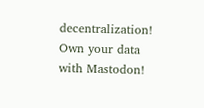decentralization! Own your data with Mastodon!